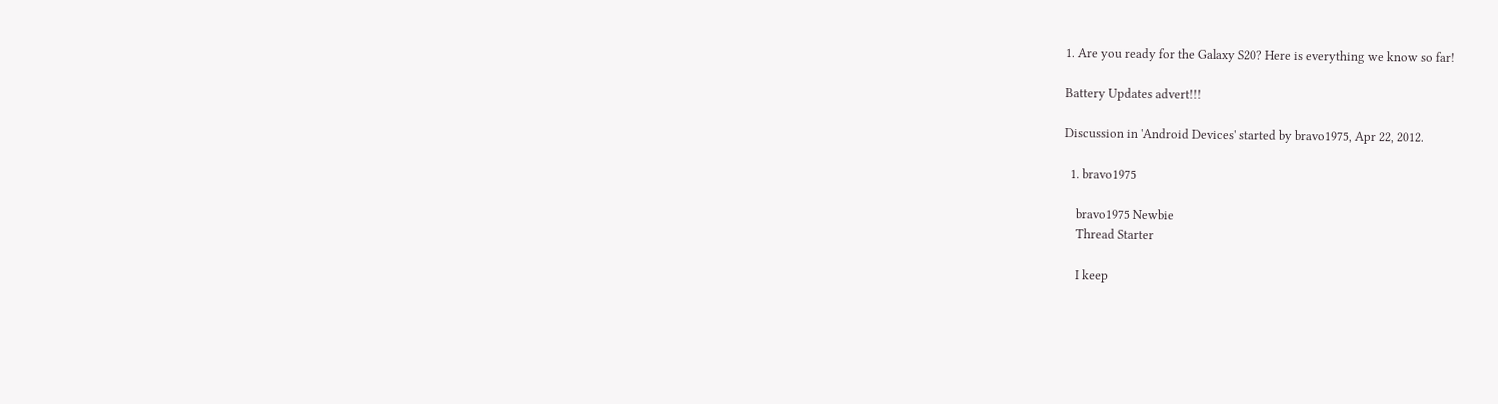1. Are you ready for the Galaxy S20? Here is everything we know so far!

Battery Updates advert!!!

Discussion in 'Android Devices' started by bravo1975, Apr 22, 2012.

  1. bravo1975

    bravo1975 Newbie
    Thread Starter

    I keep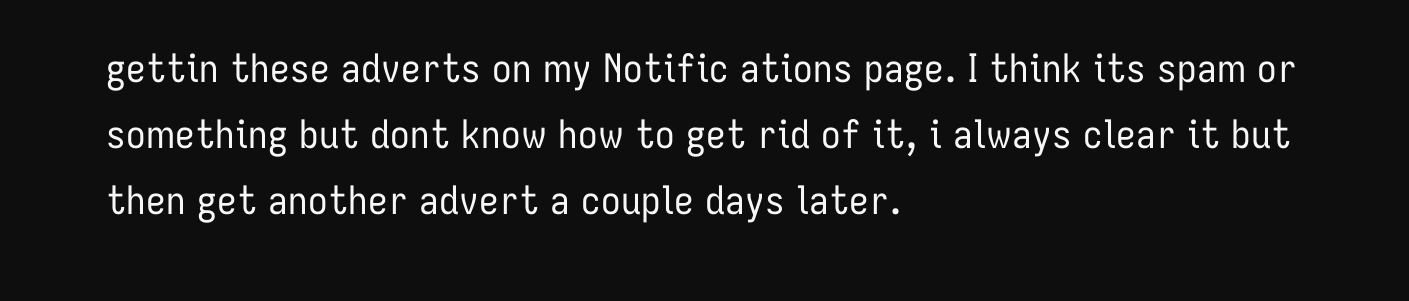gettin these adverts on my Notific ations page. I think its spam or something but dont know how to get rid of it, i always clear it but then get another advert a couple days later.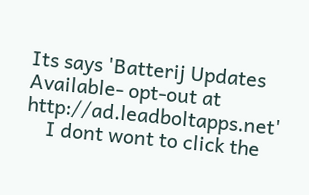Its says 'Batterij Updates Available- opt-out at http://ad.leadboltapps.net'
    I dont wont to click the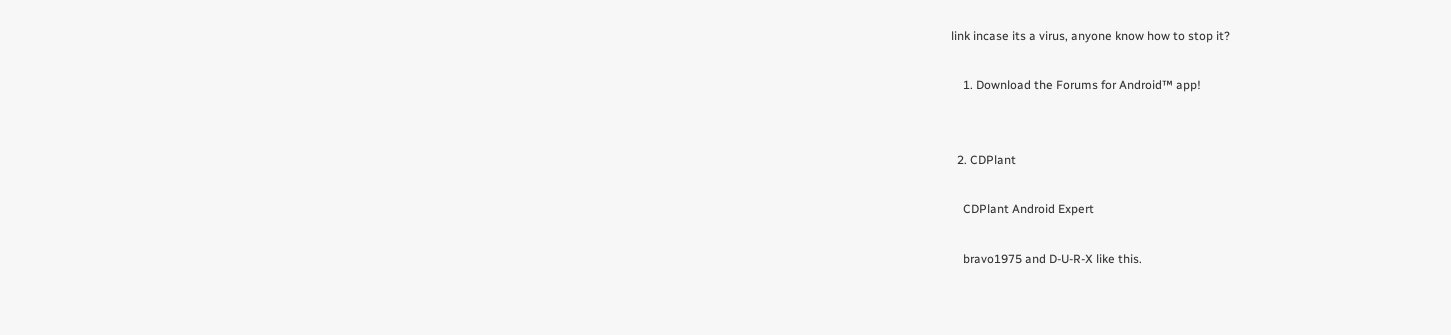link incase its a virus, anyone know how to stop it?

    1. Download the Forums for Android™ app!


  2. CDPlant

    CDPlant Android Expert

    bravo1975 and D-U-R-X like this.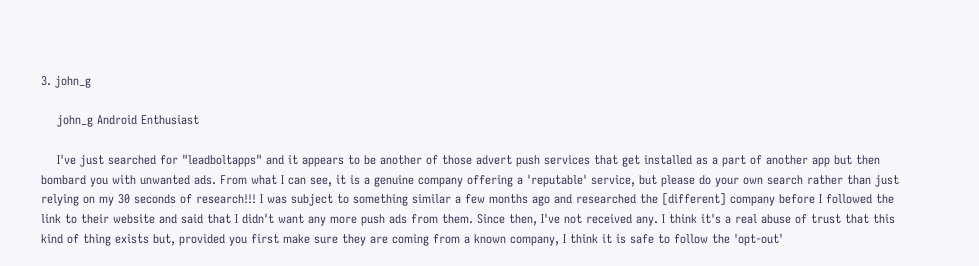3. john_g

    john_g Android Enthusiast

    I've just searched for "leadboltapps" and it appears to be another of those advert push services that get installed as a part of another app but then bombard you with unwanted ads. From what I can see, it is a genuine company offering a 'reputable' service, but please do your own search rather than just relying on my 30 seconds of research!!! I was subject to something similar a few months ago and researched the [different] company before I followed the link to their website and said that I didn't want any more push ads from them. Since then, I've not received any. I think it's a real abuse of trust that this kind of thing exists but, provided you first make sure they are coming from a known company, I think it is safe to follow the 'opt-out'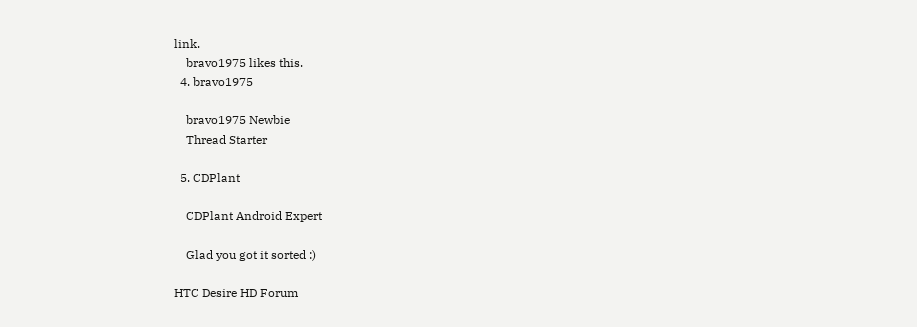link.
    bravo1975 likes this.
  4. bravo1975

    bravo1975 Newbie
    Thread Starter

  5. CDPlant

    CDPlant Android Expert

    Glad you got it sorted :)

HTC Desire HD Forum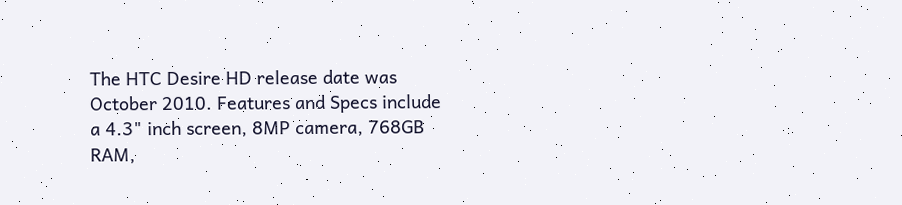The HTC Desire HD release date was October 2010. Features and Specs include a 4.3" inch screen, 8MP camera, 768GB RAM,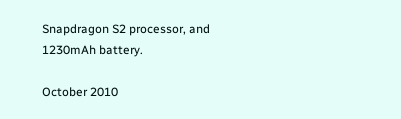Snapdragon S2 processor, and 1230mAh battery.

October 2010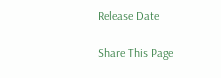Release Date

Share This Page